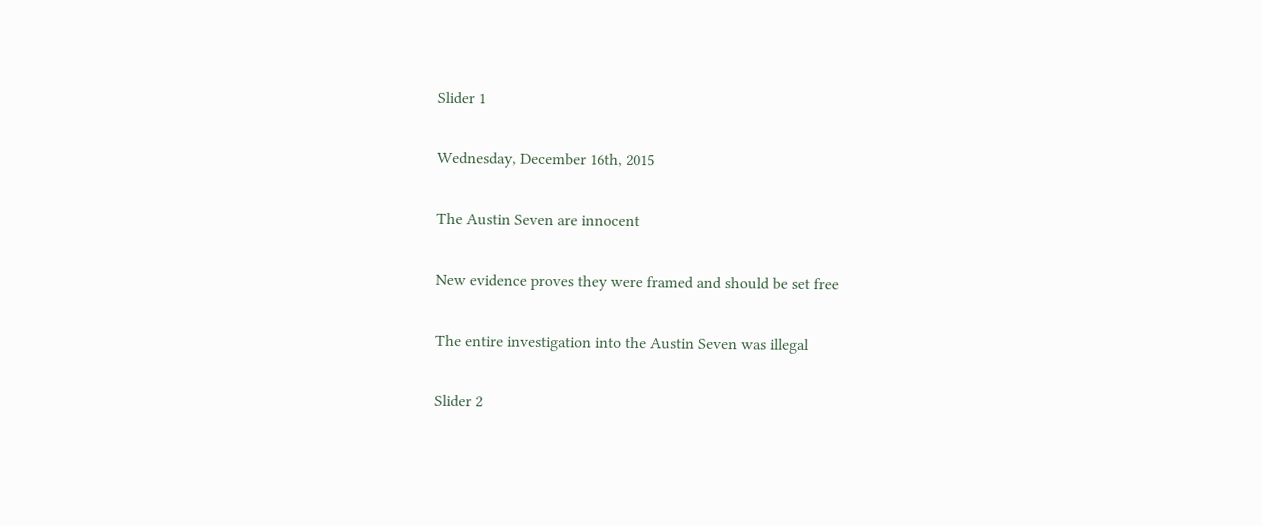Slider 1

Wednesday, December 16th, 2015

The Austin Seven are innocent

New evidence proves they were framed and should be set free

The entire investigation into the Austin Seven was illegal

Slider 2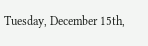Tuesday, December 15th,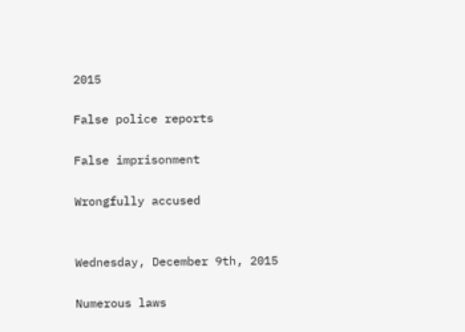2015

False police reports

False imprisonment

Wrongfully accused


Wednesday, December 9th, 2015

Numerous laws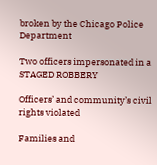broken by the Chicago Police Department

Two officers impersonated in a STAGED ROBBERY

Officers’ and community’s civil rights violated

Families and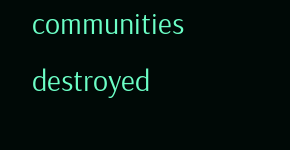communities destroyed